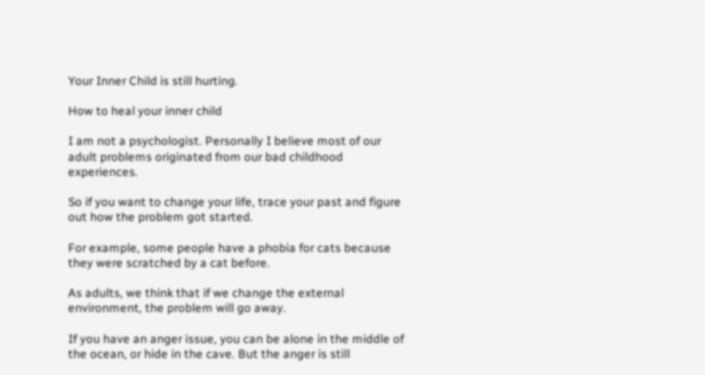Your Inner Child is still hurting.

How to heal your inner child

I am not a psychologist. Personally I believe most of our adult problems originated from our bad childhood experiences.

So if you want to change your life, trace your past and figure out how the problem got started.

For example, some people have a phobia for cats because they were scratched by a cat before.

As adults, we think that if we change the external environment, the problem will go away.

If you have an anger issue, you can be alone in the middle of the ocean, or hide in the cave. But the anger is still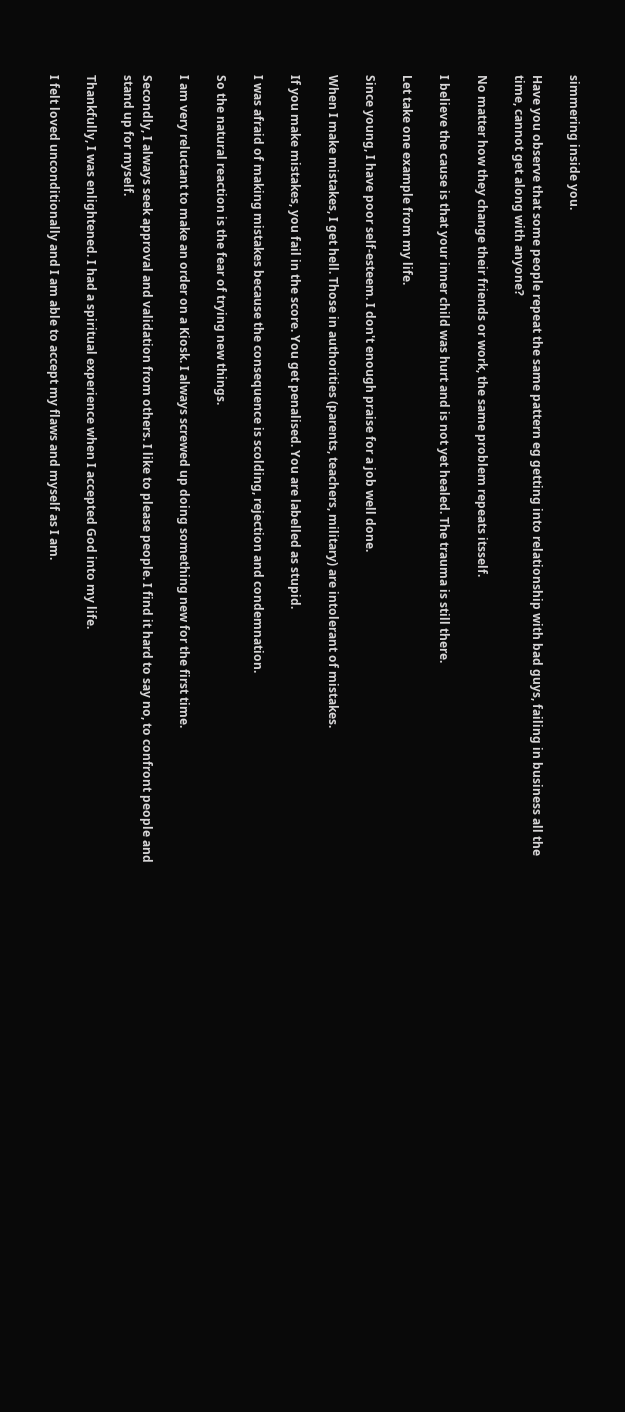simmering inside you.

Have you observe that some people repeat the same pattern eg getting into relationship with bad guys, failing in business all the time, cannot get along with anyone?

No matter how they change their friends or work, the same problem repeats itsself.

I believe the cause is that your inner child was hurt and is not yet healed. The trauma is still there.

Let take one example from my life.

Since young, I have poor self-esteem. I don't enough praise for a job well done.

When I make mistakes, I get hell. Those in authorities (parents, teachers, military) are intolerant of mistakes.

If you make mistakes, you fail in the score. You get penalised. You are labelled as stupid.

I was afraid of making mistakes because the consequence is scolding, rejection and condemnation.

So the natural reaction is the fear of trying new things.

I am very reluctant to make an order on a Kiosk. I always screwed up doing something new for the first time.

Secondly, I always seek approval and validation from others. I like to please people. I find it hard to say no, to confront people and stand up for myself.

Thankfully, I was enlightened. I had a spiritual experience when I accepted God into my life.

I felt loved unconditionally and I am able to accept my flaws and myself as I am.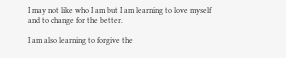I may not like who I am but I am learning to love myself and to change for the better.

I am also learning to forgive the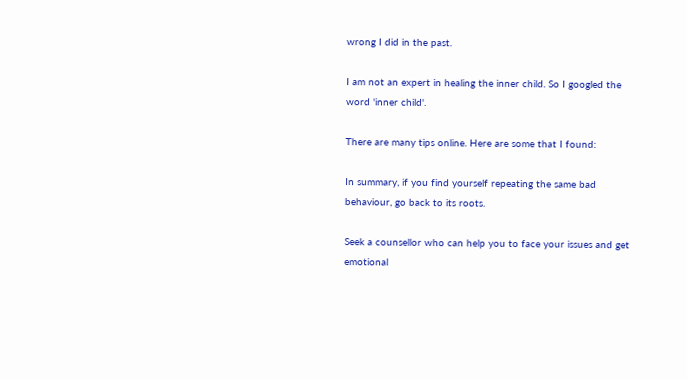wrong I did in the past.

I am not an expert in healing the inner child. So I googled the word 'inner child'.

There are many tips online. Here are some that I found:

In summary, if you find yourself repeating the same bad behaviour, go back to its roots.

Seek a counsellor who can help you to face your issues and get emotional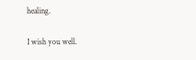healing.

I wish you well.